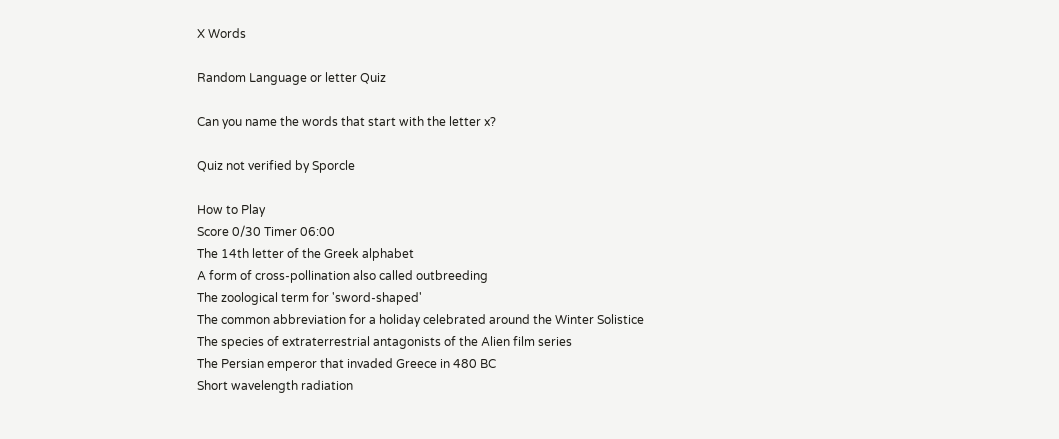X Words

Random Language or letter Quiz

Can you name the words that start with the letter x?

Quiz not verified by Sporcle

How to Play
Score 0/30 Timer 06:00
The 14th letter of the Greek alphabet
A form of cross-pollination also called outbreeding
The zoological term for 'sword-shaped'
The common abbreviation for a holiday celebrated around the Winter Solistice
The species of extraterrestrial antagonists of the Alien film series
The Persian emperor that invaded Greece in 480 BC
Short wavelength radiation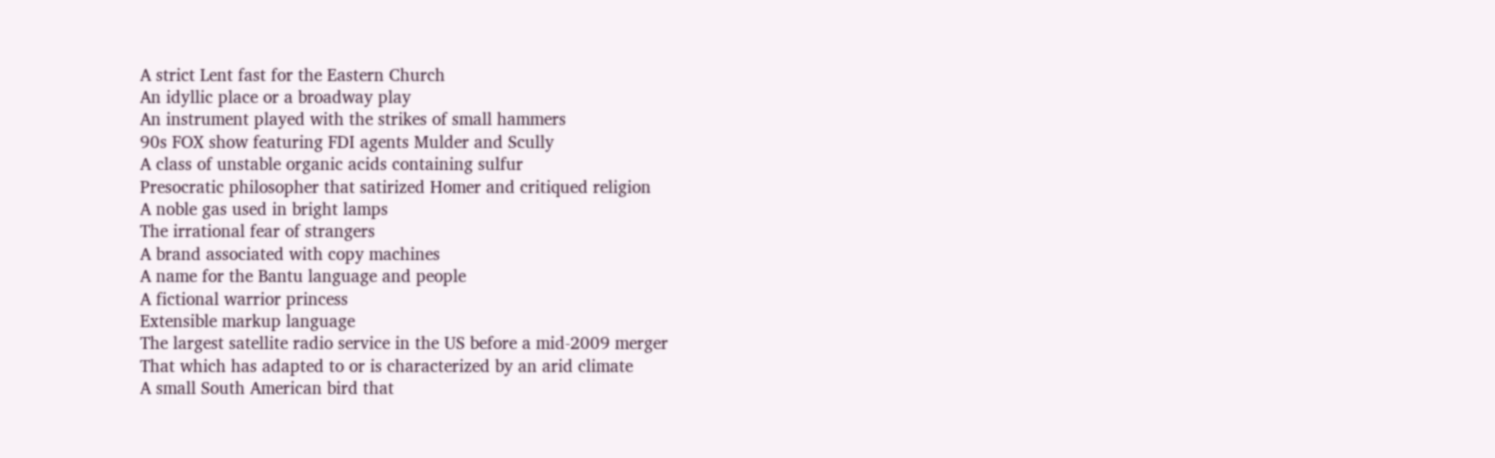A strict Lent fast for the Eastern Church
An idyllic place or a broadway play
An instrument played with the strikes of small hammers
90s FOX show featuring FDI agents Mulder and Scully
A class of unstable organic acids containing sulfur
Presocratic philosopher that satirized Homer and critiqued religion
A noble gas used in bright lamps
The irrational fear of strangers
A brand associated with copy machines
A name for the Bantu language and people
A fictional warrior princess
Extensible markup language
The largest satellite radio service in the US before a mid-2009 merger
That which has adapted to or is characterized by an arid climate
A small South American bird that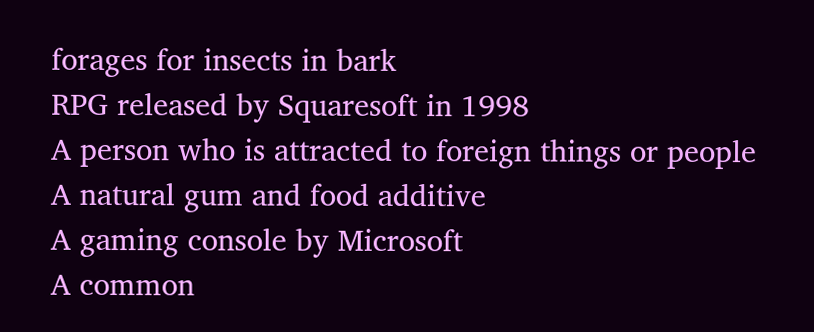forages for insects in bark
RPG released by Squaresoft in 1998
A person who is attracted to foreign things or people
A natural gum and food additive
A gaming console by Microsoft
A common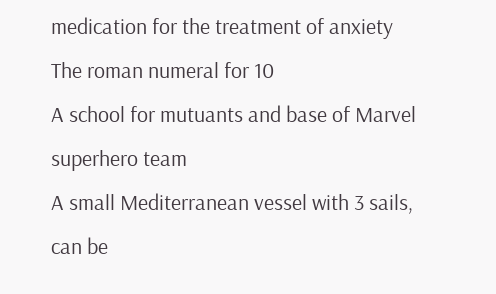medication for the treatment of anxiety
The roman numeral for 10
A school for mutuants and base of Marvel superhero team
A small Mediterranean vessel with 3 sails, can be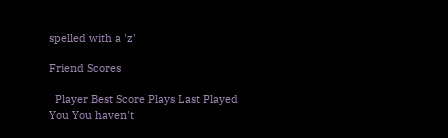spelled with a 'z'

Friend Scores

  Player Best Score Plays Last Played
You You haven't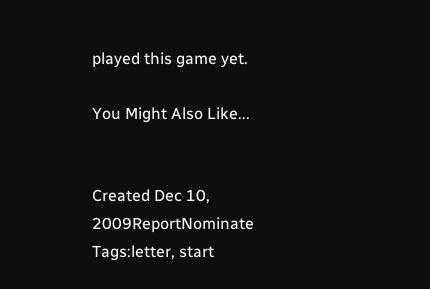played this game yet.

You Might Also Like...


Created Dec 10, 2009ReportNominate
Tags:letter, start